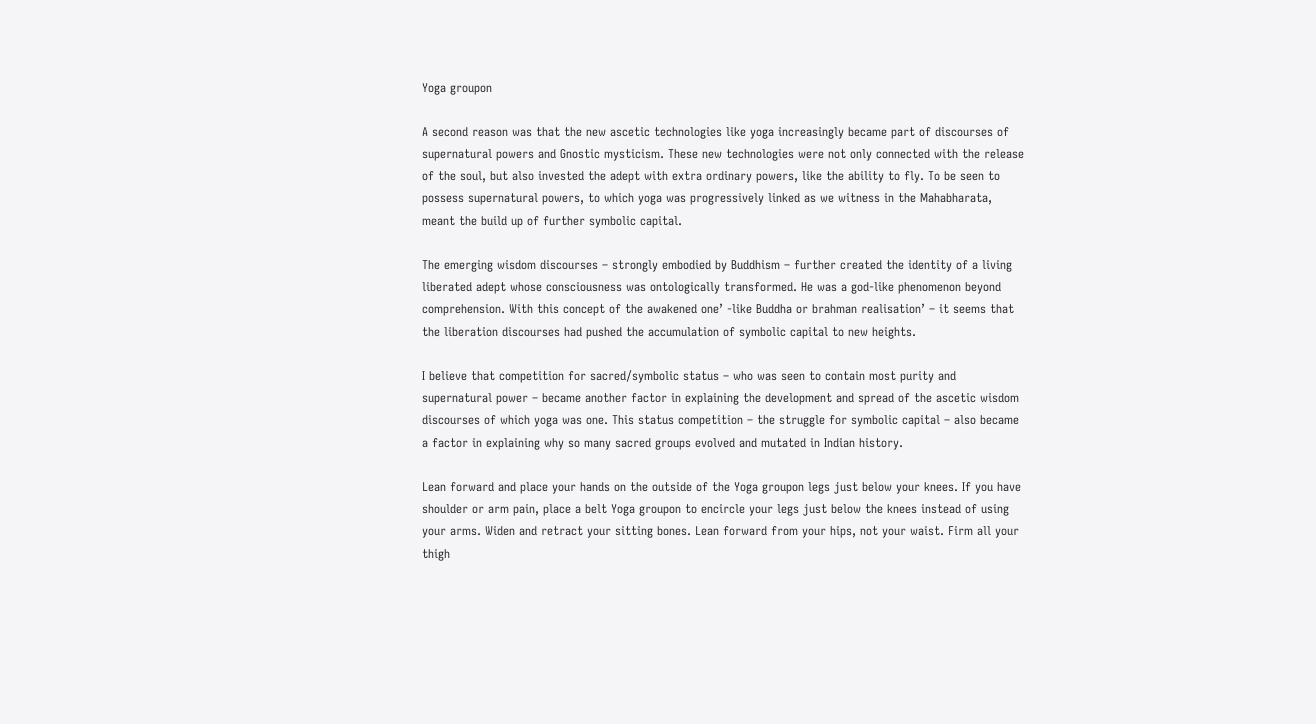Yoga groupon

A second reason was that the new ascetic technologies like yoga increasingly became part of discourses of supernatural powers and Gnostic mysticism. These new technologies were not only connected with the release of the soul, but also invested the adept with extra ordinary powers, like the ability to fly. To be seen to possess supernatural powers, to which yoga was progressively linked as we witness in the Mahabharata, meant the build up of further symbolic capital.

The emerging wisdom discourses – strongly embodied by Buddhism – further created the identity of a living liberated adept whose consciousness was ontologically transformed. He was a god-like phenomenon beyond comprehension. With this concept of the awakened one’ -like Buddha or brahman realisation’ – it seems that the liberation discourses had pushed the accumulation of symbolic capital to new heights.

I believe that competition for sacred/symbolic status – who was seen to contain most purity and supernatural power – became another factor in explaining the development and spread of the ascetic wisdom discourses of which yoga was one. This status competition – the struggle for symbolic capital – also became a factor in explaining why so many sacred groups evolved and mutated in Indian history.

Lean forward and place your hands on the outside of the Yoga groupon legs just below your knees. If you have shoulder or arm pain, place a belt Yoga groupon to encircle your legs just below the knees instead of using your arms. Widen and retract your sitting bones. Lean forward from your hips, not your waist. Firm all your thigh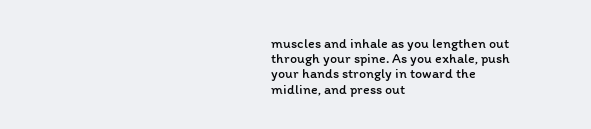muscles and inhale as you lengthen out through your spine. As you exhale, push your hands strongly in toward the midline, and press out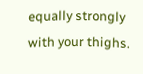equally strongly with your thighs.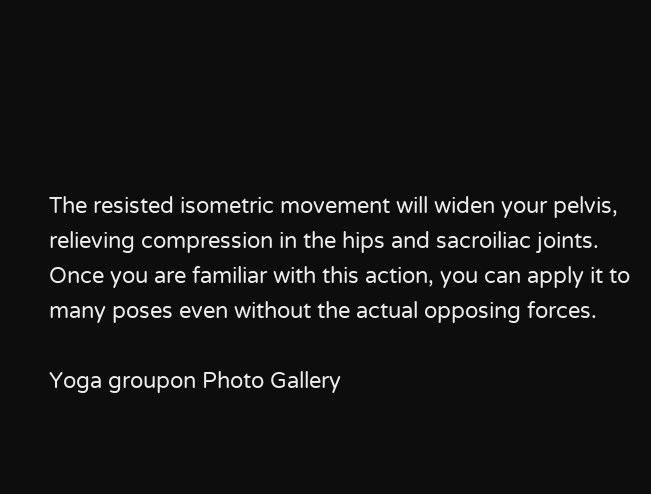The resisted isometric movement will widen your pelvis, relieving compression in the hips and sacroiliac joints. Once you are familiar with this action, you can apply it to many poses even without the actual opposing forces.

Yoga groupon Photo Gallery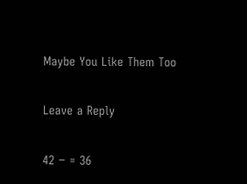Maybe You Like Them Too

Leave a Reply

42 − = 36